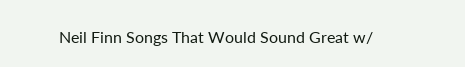Neil Finn Songs That Would Sound Great w/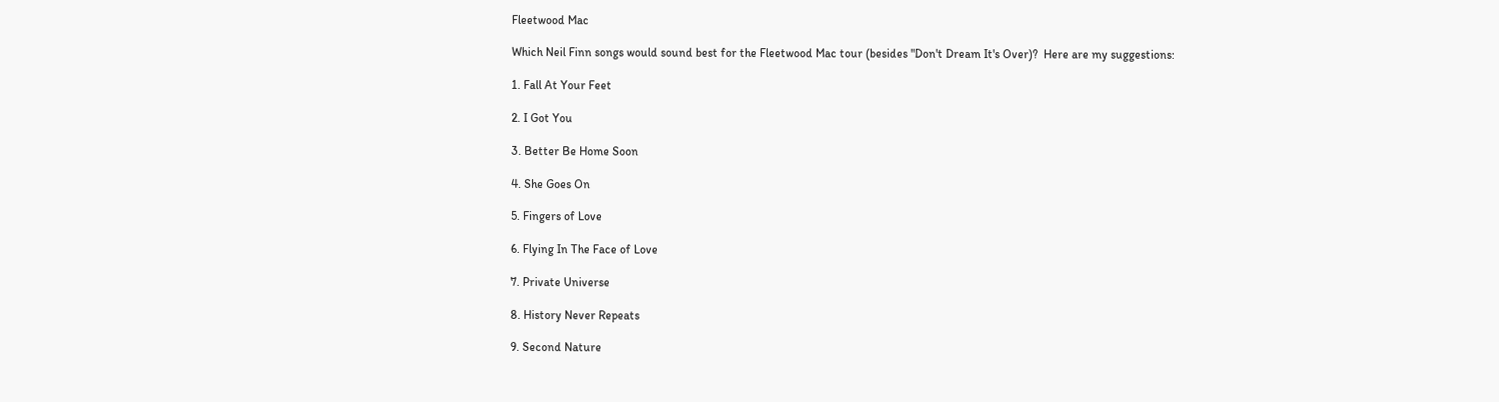Fleetwood Mac

Which Neil Finn songs would sound best for the Fleetwood Mac tour (besides "Don't Dream It's Over)?  Here are my suggestions:

1. Fall At Your Feet

2. I Got You

3. Better Be Home Soon

4. She Goes On

5. Fingers of Love

6. Flying In The Face of Love

7. Private Universe

8. History Never Repeats

9. Second Nature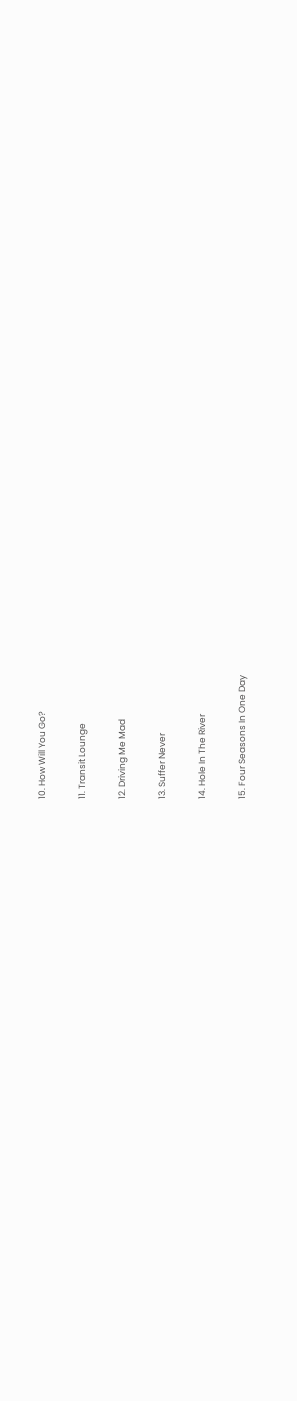10. How Will You Go?

11. Transit Lounge

12. Driving Me Mad

13. Suffer Never

14. Hole In The River

15. Four Seasons In One Day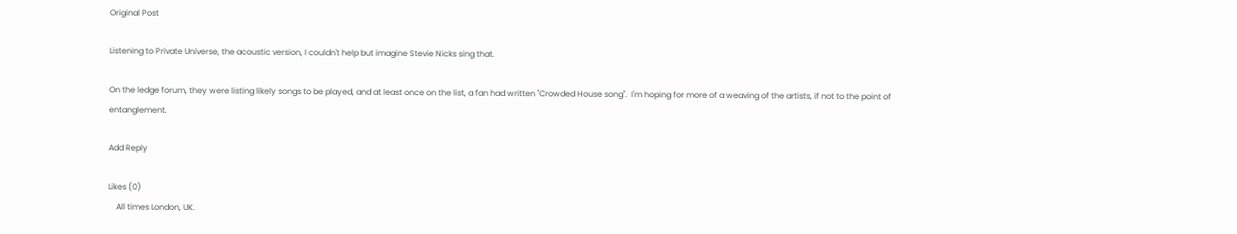Original Post

Listening to Private Universe, the acoustic version, I couldn't help but imagine Stevie Nicks sing that.

On the ledge forum, they were listing likely songs to be played, and at least once on the list, a fan had written "Crowded House song".  I'm hoping for more of a weaving of the artists, if not to the point of entanglement.

Add Reply

Likes (0)
    All times London, UK.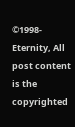©1998-Eternity, All post content is the copyrighted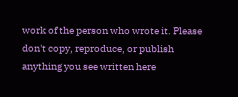work of the person who wrote it. Please don't copy, reproduce, or publish anything you see written here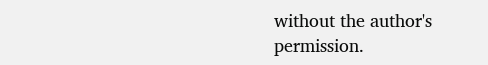without the author's permission.